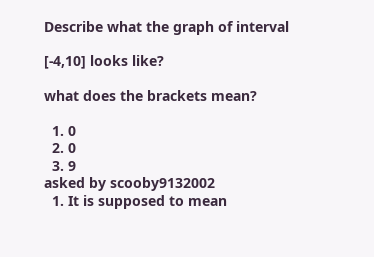Describe what the graph of interval

[-4,10] looks like?

what does the brackets mean?

  1. 0
  2. 0
  3. 9
asked by scooby9132002
  1. It is supposed to mean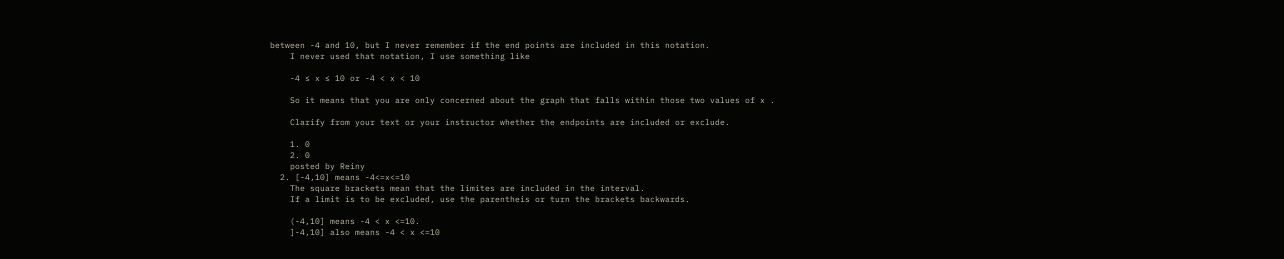between -4 and 10, but I never remember if the end points are included in this notation.
    I never used that notation, I use something like

    -4 ≤ x ≤ 10 or -4 < x < 10

    So it means that you are only concerned about the graph that falls within those two values of x .

    Clarify from your text or your instructor whether the endpoints are included or exclude.

    1. 0
    2. 0
    posted by Reiny
  2. [-4,10] means -4<=x<=10
    The square brackets mean that the limites are included in the interval.
    If a limit is to be excluded, use the parentheis or turn the brackets backwards.

    (-4,10] means -4 < x <=10.
    ]-4,10] also means -4 < x <=10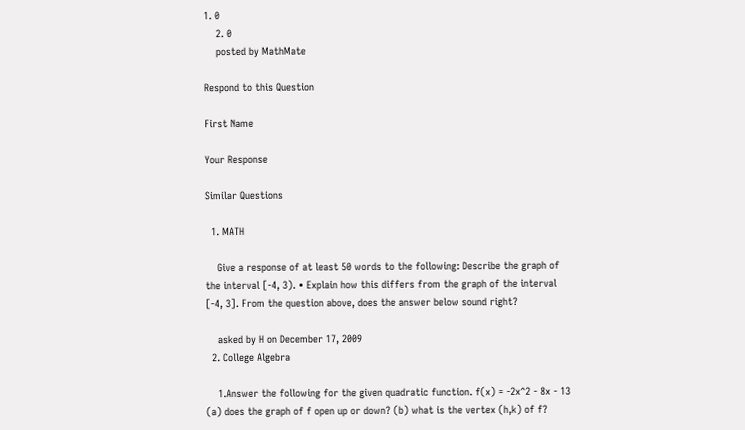1. 0
    2. 0
    posted by MathMate

Respond to this Question

First Name

Your Response

Similar Questions

  1. MATH

    Give a response of at least 50 words to the following: Describe the graph of the interval [-4, 3). • Explain how this differs from the graph of the interval [-4, 3]. From the question above, does the answer below sound right?

    asked by H on December 17, 2009
  2. College Algebra

    1.Answer the following for the given quadratic function. f(x) = -2x^2 - 8x - 13 (a) does the graph of f open up or down? (b) what is the vertex (h,k) of f?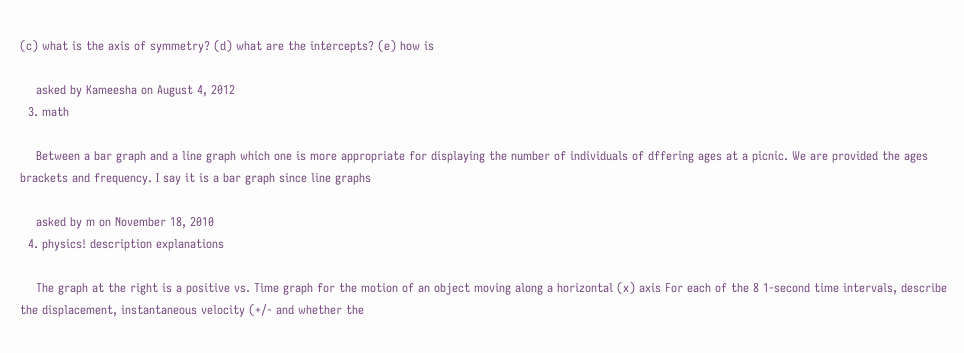(c) what is the axis of symmetry? (d) what are the intercepts? (e) how is

    asked by Kameesha on August 4, 2012
  3. math

    Between a bar graph and a line graph which one is more appropriate for displaying the number of individuals of dffering ages at a picnic. We are provided the ages brackets and frequency. I say it is a bar graph since line graphs

    asked by m on November 18, 2010
  4. physics! description explanations

    The graph at the right is a positive vs. Time graph for the motion of an object moving along a horizontal (x) axis For each of the 8 1-second time intervals, describe the displacement, instantaneous velocity (+/- and whether the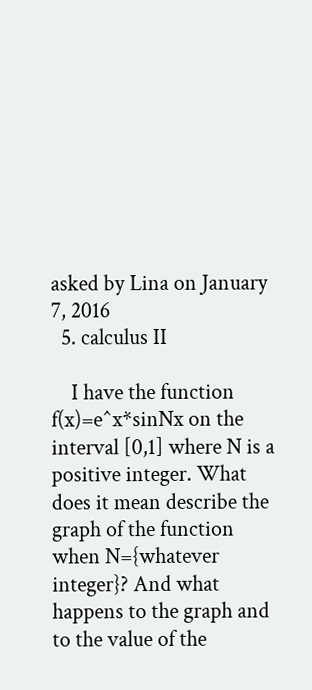asked by Lina on January 7, 2016
  5. calculus II

    I have the function f(x)=e^x*sinNx on the interval [0,1] where N is a positive integer. What does it mean describe the graph of the function when N={whatever integer}? And what happens to the graph and to the value of the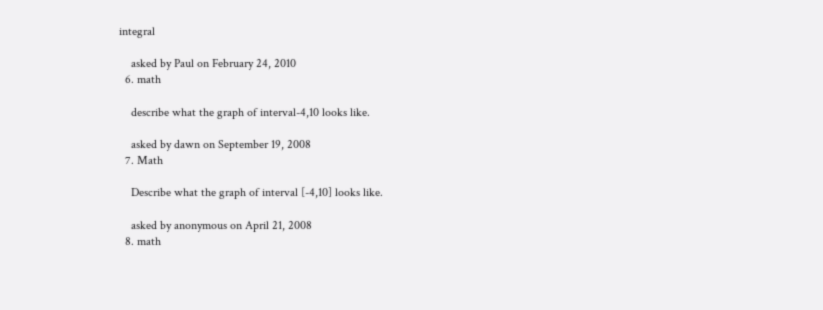integral

    asked by Paul on February 24, 2010
  6. math

    describe what the graph of interval-4,10 looks like.

    asked by dawn on September 19, 2008
  7. Math

    Describe what the graph of interval [-4,10] looks like.

    asked by anonymous on April 21, 2008
  8. math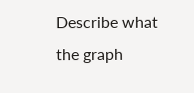Describe what the graph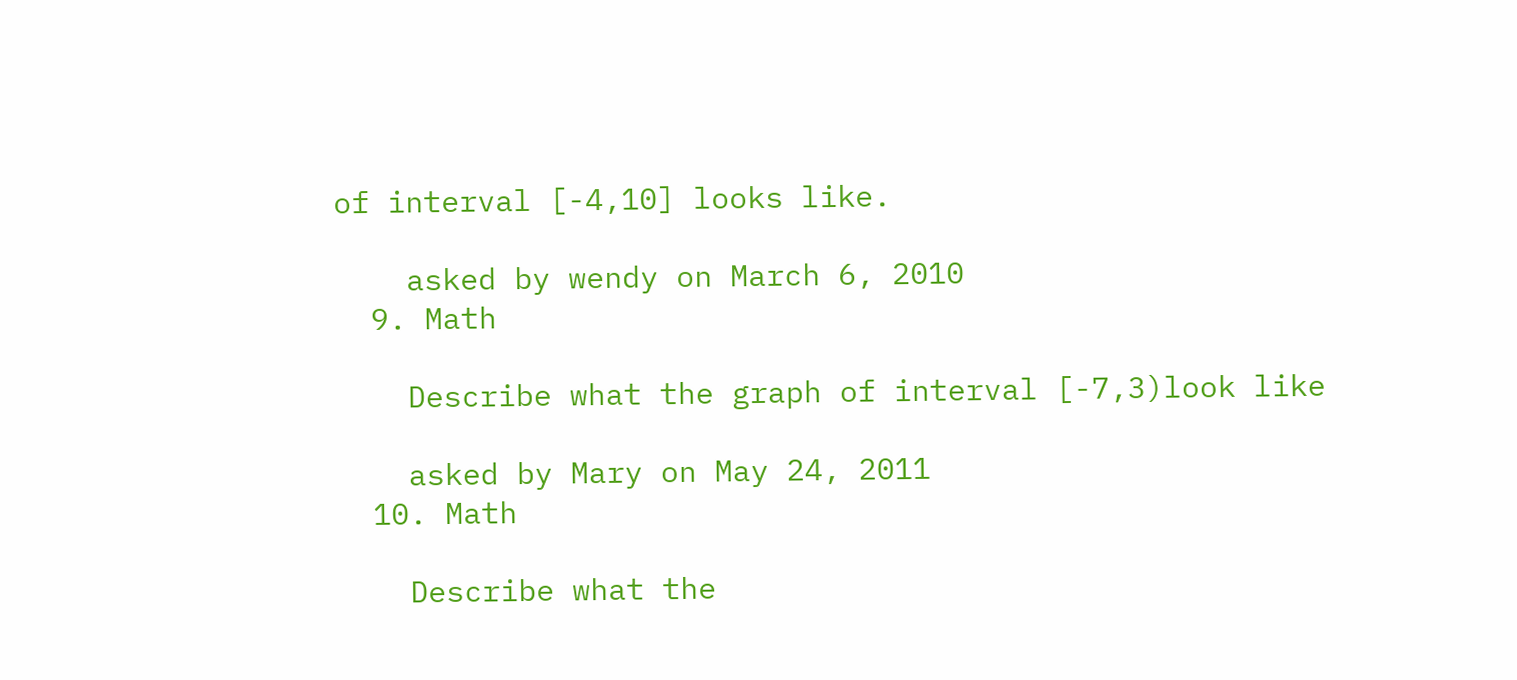of interval [-4,10] looks like.

    asked by wendy on March 6, 2010
  9. Math

    Describe what the graph of interval [-7,3)look like

    asked by Mary on May 24, 2011
  10. Math

    Describe what the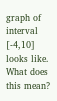graph of interval [-4,10] looks like. What does this mean?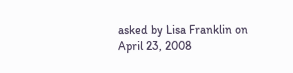asked by Lisa Franklin on April 23, 2008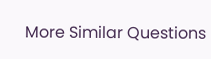More Similar Questions